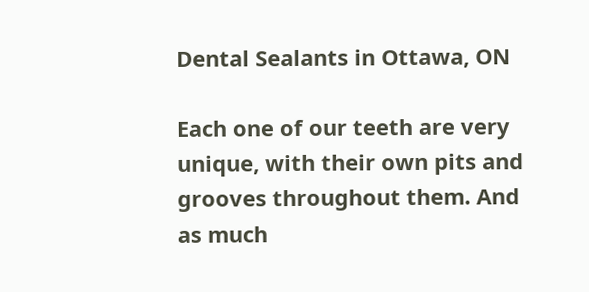Dental Sealants in Ottawa, ON

Each one of our teeth are very unique, with their own pits and grooves throughout them. And as much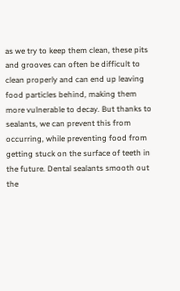as we try to keep them clean, these pits and grooves can often be difficult to clean properly and can end up leaving food particles behind, making them more vulnerable to decay. But thanks to sealants, we can prevent this from occurring, while preventing food from getting stuck on the surface of teeth in the future. Dental sealants smooth out the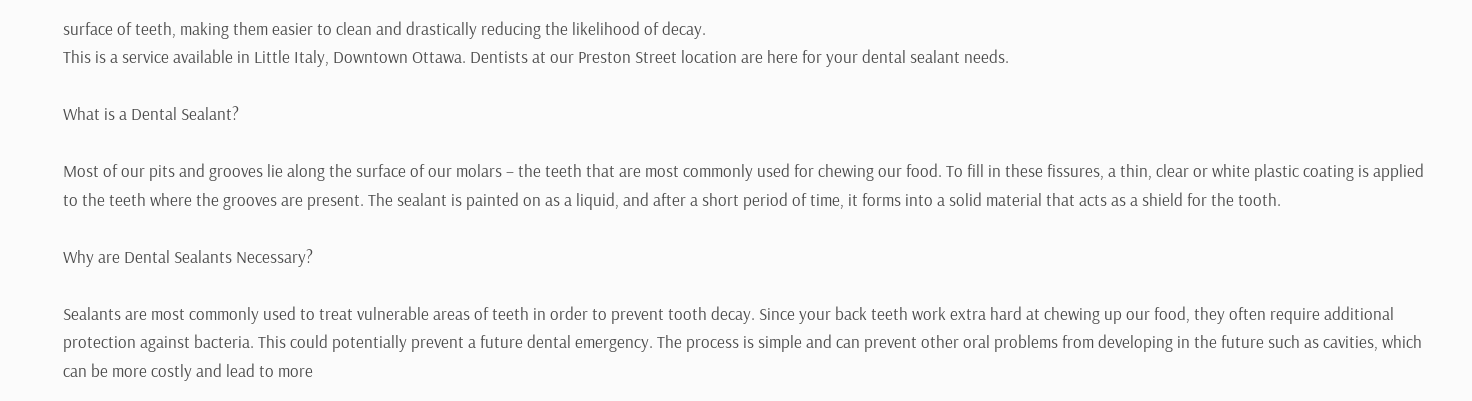surface of teeth, making them easier to clean and drastically reducing the likelihood of decay.
This is a service available in Little Italy, Downtown Ottawa. Dentists at our Preston Street location are here for your dental sealant needs.

What is a Dental Sealant?

Most of our pits and grooves lie along the surface of our molars – the teeth that are most commonly used for chewing our food. To fill in these fissures, a thin, clear or white plastic coating is applied to the teeth where the grooves are present. The sealant is painted on as a liquid, and after a short period of time, it forms into a solid material that acts as a shield for the tooth.

Why are Dental Sealants Necessary?

Sealants are most commonly used to treat vulnerable areas of teeth in order to prevent tooth decay. Since your back teeth work extra hard at chewing up our food, they often require additional protection against bacteria. This could potentially prevent a future dental emergency. The process is simple and can prevent other oral problems from developing in the future such as cavities, which can be more costly and lead to more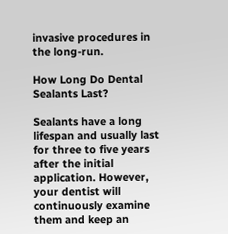invasive procedures in the long-run.

How Long Do Dental Sealants Last?

Sealants have a long lifespan and usually last for three to five years after the initial application. However, your dentist will continuously examine them and keep an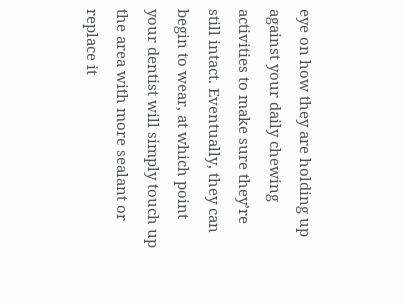eye on how they are holding up against your daily chewing activities to make sure they’re still intact. Eventually, they can begin to wear, at which point your dentist will simply touch up the area with more sealant or replace it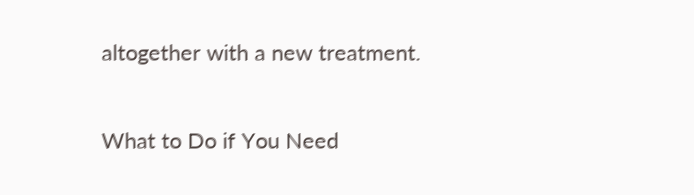altogether with a new treatment.

What to Do if You Need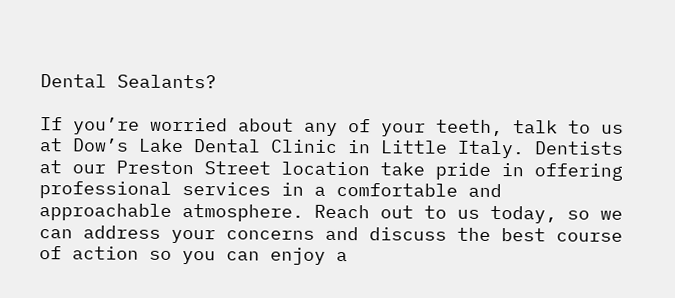Dental Sealants?

If you’re worried about any of your teeth, talk to us at Dow’s Lake Dental Clinic in Little Italy. Dentists at our Preston Street location take pride in offering professional services in a comfortable and approachable atmosphere. Reach out to us today, so we can address your concerns and discuss the best course of action so you can enjoy a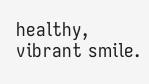healthy, vibrant smile.